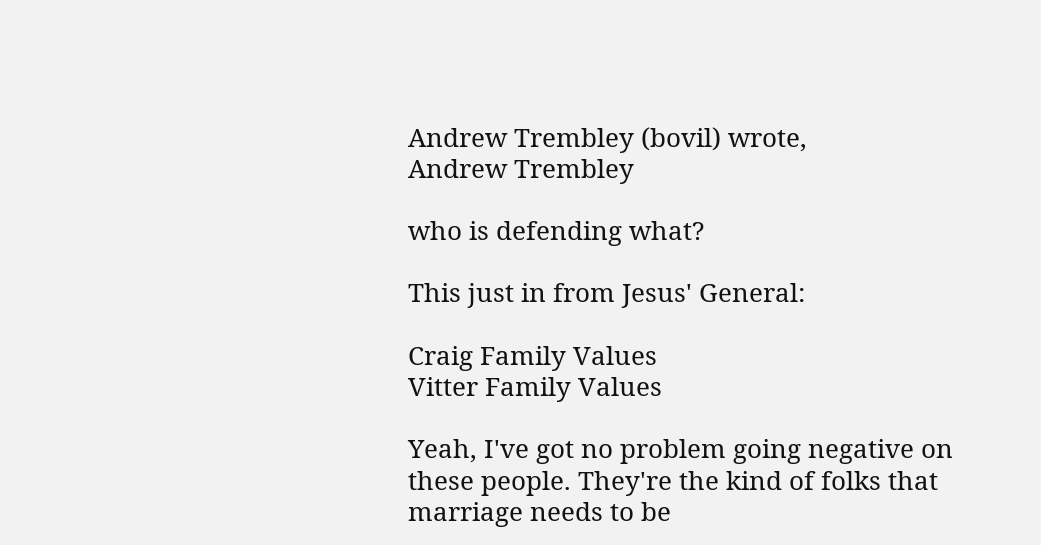Andrew Trembley (bovil) wrote,
Andrew Trembley

who is defending what?

This just in from Jesus' General:

Craig Family Values
Vitter Family Values

Yeah, I've got no problem going negative on these people. They're the kind of folks that marriage needs to be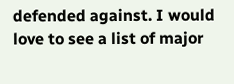defended against. I would love to see a list of major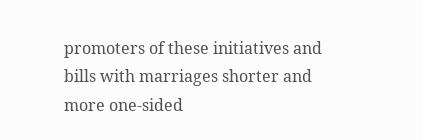promoters of these initiatives and bills with marriages shorter and more one-sided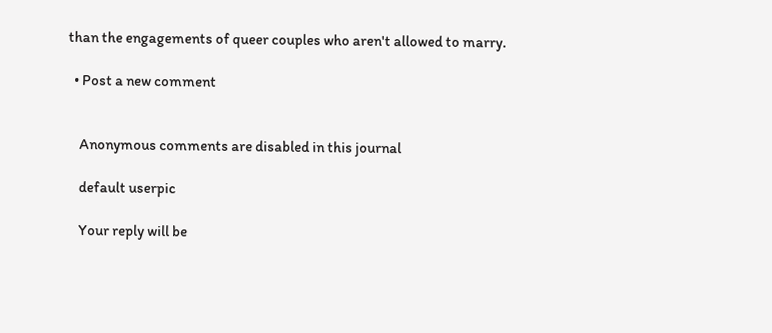than the engagements of queer couples who aren't allowed to marry.

  • Post a new comment


    Anonymous comments are disabled in this journal

    default userpic

    Your reply will be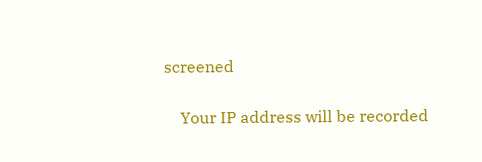screened

    Your IP address will be recorded